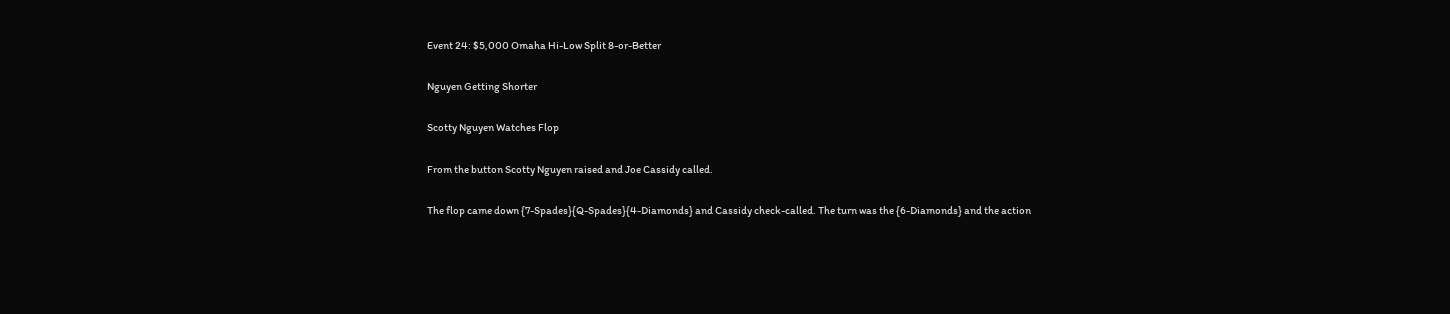Event 24: $5,000 Omaha Hi-Low Split 8-or-Better

Nguyen Getting Shorter

Scotty Nguyen Watches Flop

From the button Scotty Nguyen raised and Joe Cassidy called.

The flop came down {7-Spades}{Q-Spades}{4-Diamonds} and Cassidy check-called. The turn was the {6-Diamonds} and the action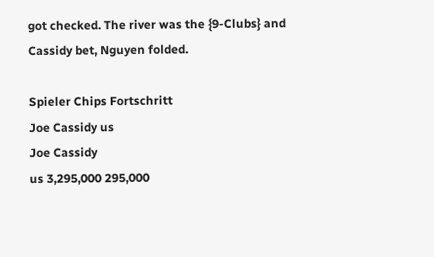got checked. The river was the {9-Clubs} and Cassidy bet, Nguyen folded.

Spieler Chips Fortschritt
Joe Cassidy us
Joe Cassidy
us 3,295,000 295,000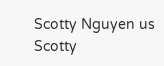Scotty Nguyen us
Scotty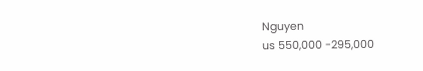Nguyen
us 550,000 -295,000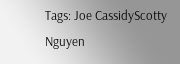Tags: Joe CassidyScotty Nguyen